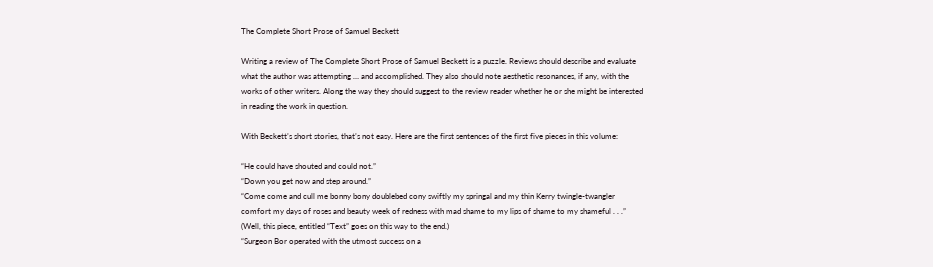The Complete Short Prose of Samuel Beckett

Writing a review of The Complete Short Prose of Samuel Beckett is a puzzle. Reviews should describe and evaluate what the author was attempting … and accomplished. They also should note aesthetic resonances, if any, with the works of other writers. Along the way they should suggest to the review reader whether he or she might be interested in reading the work in question.

With Beckett’s short stories, that’s not easy. Here are the first sentences of the first five pieces in this volume:

“He could have shouted and could not.”
“Down you get now and step around.”
“Come come and cull me bonny bony doublebed cony swiftly my springal and my thin Kerry twingle-twangler comfort my days of roses and beauty week of redness with mad shame to my lips of shame to my shameful . . .” (Well, this piece, entitled “Text” goes on this way to the end.)
“Surgeon Bor operated with the utmost success on a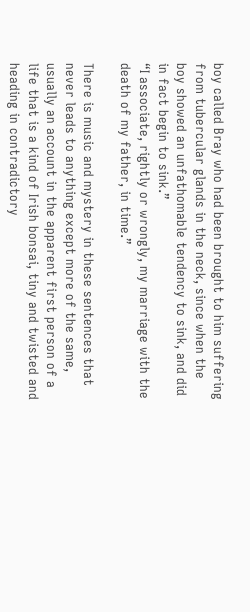boy called Bray who had been brought to him suffering from tubercular glands in the neck, since when the boy showed an unfathomable tendency to sink, and did in fact begin to sink.”
“I associate, rightly or wrongly, my marriage with the death of my father, in time.”

There is music and mystery in these sentences that never leads to anything except more of the same, usually an account in the apparent first person of a life that is a kind of Irish bonsai, tiny and twisted and heading in contradictory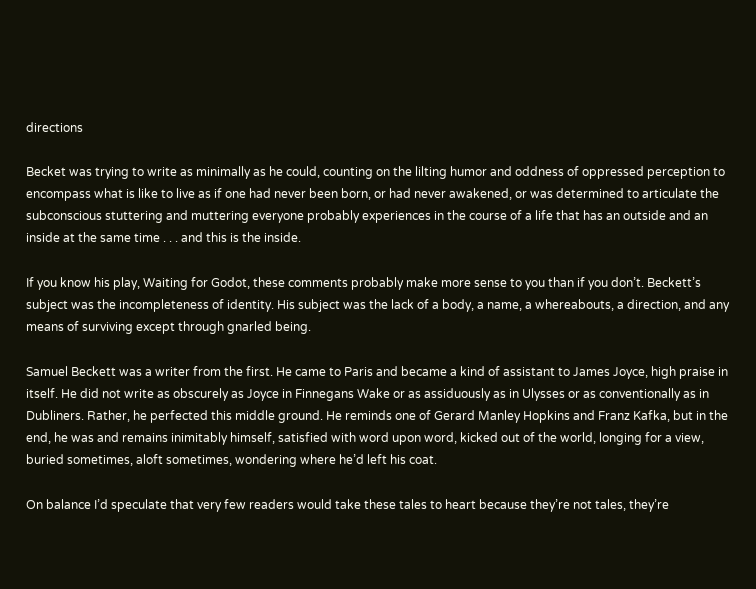directions

Becket was trying to write as minimally as he could, counting on the lilting humor and oddness of oppressed perception to encompass what is like to live as if one had never been born, or had never awakened, or was determined to articulate the subconscious stuttering and muttering everyone probably experiences in the course of a life that has an outside and an inside at the same time . . . and this is the inside.

If you know his play, Waiting for Godot, these comments probably make more sense to you than if you don’t. Beckett’s subject was the incompleteness of identity. His subject was the lack of a body, a name, a whereabouts, a direction, and any means of surviving except through gnarled being.

Samuel Beckett was a writer from the first. He came to Paris and became a kind of assistant to James Joyce, high praise in itself. He did not write as obscurely as Joyce in Finnegans Wake or as assiduously as in Ulysses or as conventionally as in Dubliners. Rather, he perfected this middle ground. He reminds one of Gerard Manley Hopkins and Franz Kafka, but in the end, he was and remains inimitably himself, satisfied with word upon word, kicked out of the world, longing for a view, buried sometimes, aloft sometimes, wondering where he’d left his coat.

On balance I’d speculate that very few readers would take these tales to heart because they’re not tales, they’re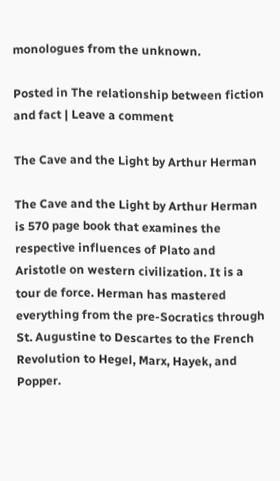monologues from the unknown.

Posted in The relationship between fiction and fact | Leave a comment

The Cave and the Light by Arthur Herman

The Cave and the Light by Arthur Herman is 570 page book that examines the respective influences of Plato and Aristotle on western civilization. It is a tour de force. Herman has mastered everything from the pre-Socratics through St. Augustine to Descartes to the French Revolution to Hegel, Marx, Hayek, and Popper.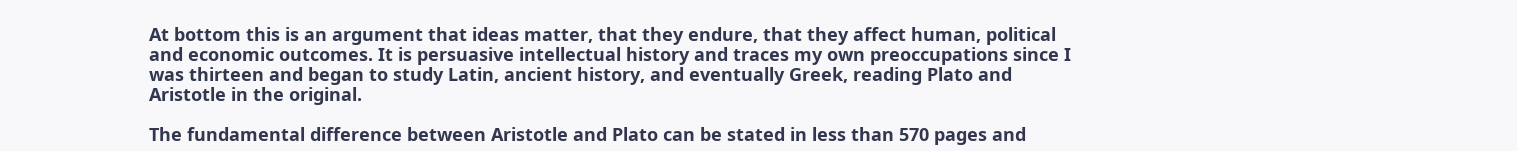At bottom this is an argument that ideas matter, that they endure, that they affect human, political and economic outcomes. It is persuasive intellectual history and traces my own preoccupations since I was thirteen and began to study Latin, ancient history, and eventually Greek, reading Plato and Aristotle in the original.

The fundamental difference between Aristotle and Plato can be stated in less than 570 pages and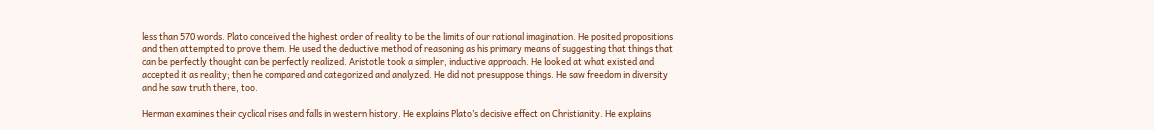less than 570 words. Plato conceived the highest order of reality to be the limits of our rational imagination. He posited propositions and then attempted to prove them. He used the deductive method of reasoning as his primary means of suggesting that things that can be perfectly thought can be perfectly realized. Aristotle took a simpler, inductive approach. He looked at what existed and accepted it as reality; then he compared and categorized and analyzed. He did not presuppose things. He saw freedom in diversity and he saw truth there, too.

Herman examines their cyclical rises and falls in western history. He explains Plato’s decisive effect on Christianity. He explains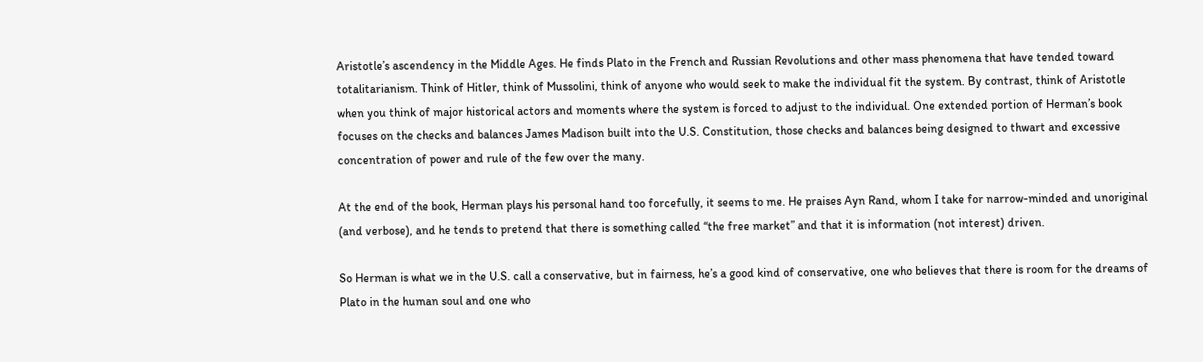Aristotle’s ascendency in the Middle Ages. He finds Plato in the French and Russian Revolutions and other mass phenomena that have tended toward totalitarianism. Think of Hitler, think of Mussolini, think of anyone who would seek to make the individual fit the system. By contrast, think of Aristotle when you think of major historical actors and moments where the system is forced to adjust to the individual. One extended portion of Herman’s book focuses on the checks and balances James Madison built into the U.S. Constitution, those checks and balances being designed to thwart and excessive concentration of power and rule of the few over the many.

At the end of the book, Herman plays his personal hand too forcefully, it seems to me. He praises Ayn Rand, whom I take for narrow-minded and unoriginal (and verbose), and he tends to pretend that there is something called “the free market” and that it is information (not interest) driven.

So Herman is what we in the U.S. call a conservative, but in fairness, he’s a good kind of conservative, one who believes that there is room for the dreams of Plato in the human soul and one who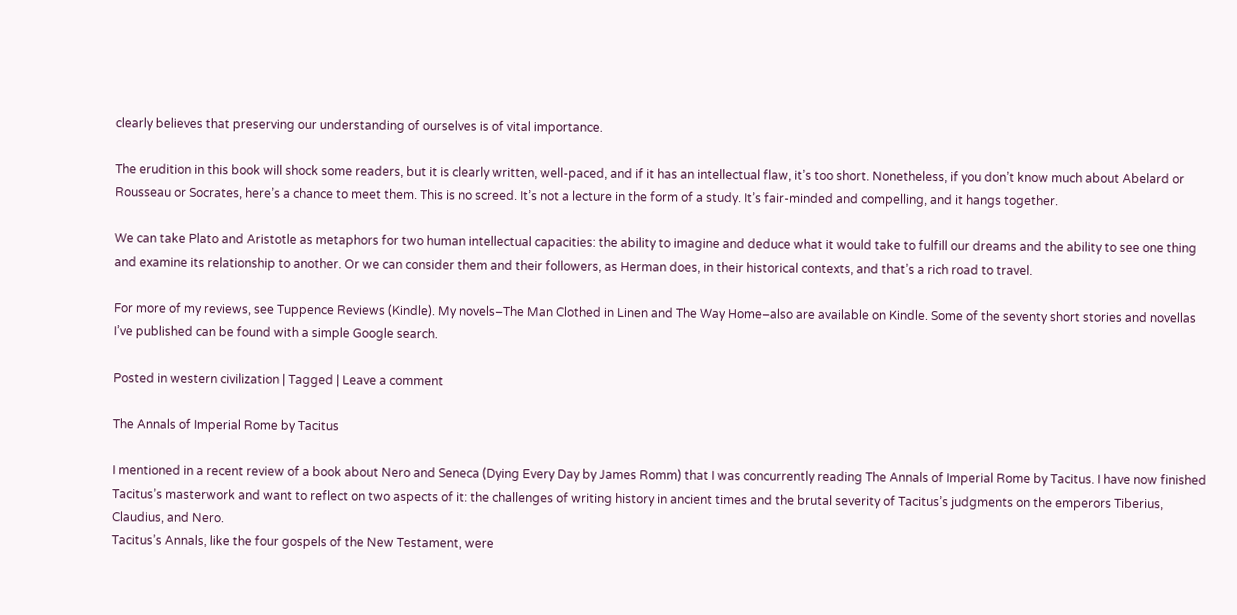clearly believes that preserving our understanding of ourselves is of vital importance.

The erudition in this book will shock some readers, but it is clearly written, well-paced, and if it has an intellectual flaw, it’s too short. Nonetheless, if you don’t know much about Abelard or Rousseau or Socrates, here’s a chance to meet them. This is no screed. It’s not a lecture in the form of a study. It’s fair-minded and compelling, and it hangs together.

We can take Plato and Aristotle as metaphors for two human intellectual capacities: the ability to imagine and deduce what it would take to fulfill our dreams and the ability to see one thing and examine its relationship to another. Or we can consider them and their followers, as Herman does, in their historical contexts, and that’s a rich road to travel.

For more of my reviews, see Tuppence Reviews (Kindle). My novels–The Man Clothed in Linen and The Way Home–also are available on Kindle. Some of the seventy short stories and novellas I’ve published can be found with a simple Google search.

Posted in western civilization | Tagged | Leave a comment

The Annals of Imperial Rome by Tacitus

I mentioned in a recent review of a book about Nero and Seneca (Dying Every Day by James Romm) that I was concurrently reading The Annals of Imperial Rome by Tacitus. I have now finished Tacitus’s masterwork and want to reflect on two aspects of it: the challenges of writing history in ancient times and the brutal severity of Tacitus’s judgments on the emperors Tiberius, Claudius, and Nero.
Tacitus’s Annals, like the four gospels of the New Testament, were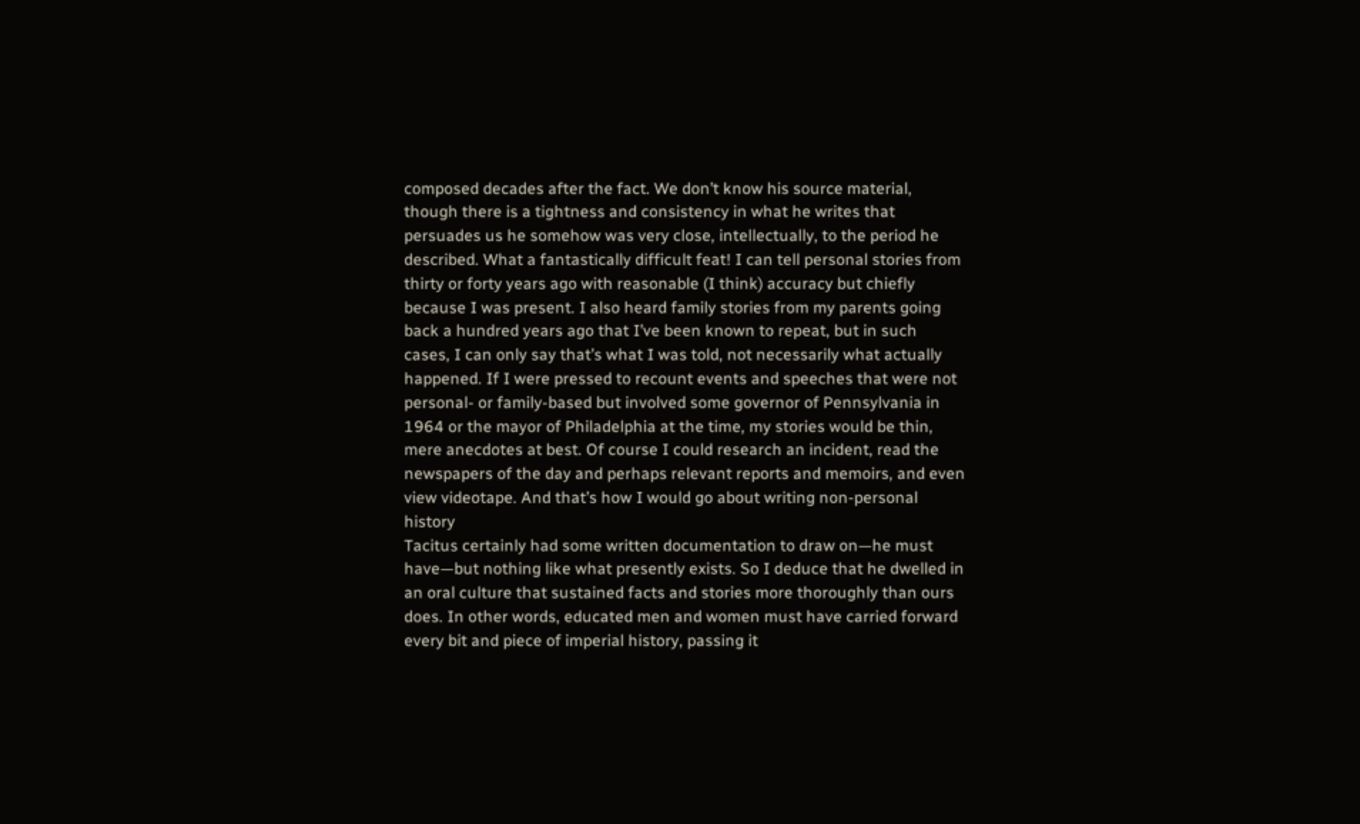composed decades after the fact. We don’t know his source material, though there is a tightness and consistency in what he writes that persuades us he somehow was very close, intellectually, to the period he described. What a fantastically difficult feat! I can tell personal stories from thirty or forty years ago with reasonable (I think) accuracy but chiefly because I was present. I also heard family stories from my parents going back a hundred years ago that I’ve been known to repeat, but in such cases, I can only say that’s what I was told, not necessarily what actually happened. If I were pressed to recount events and speeches that were not personal- or family-based but involved some governor of Pennsylvania in 1964 or the mayor of Philadelphia at the time, my stories would be thin, mere anecdotes at best. Of course I could research an incident, read the newspapers of the day and perhaps relevant reports and memoirs, and even view videotape. And that’s how I would go about writing non-personal history
Tacitus certainly had some written documentation to draw on—he must have—but nothing like what presently exists. So I deduce that he dwelled in an oral culture that sustained facts and stories more thoroughly than ours does. In other words, educated men and women must have carried forward every bit and piece of imperial history, passing it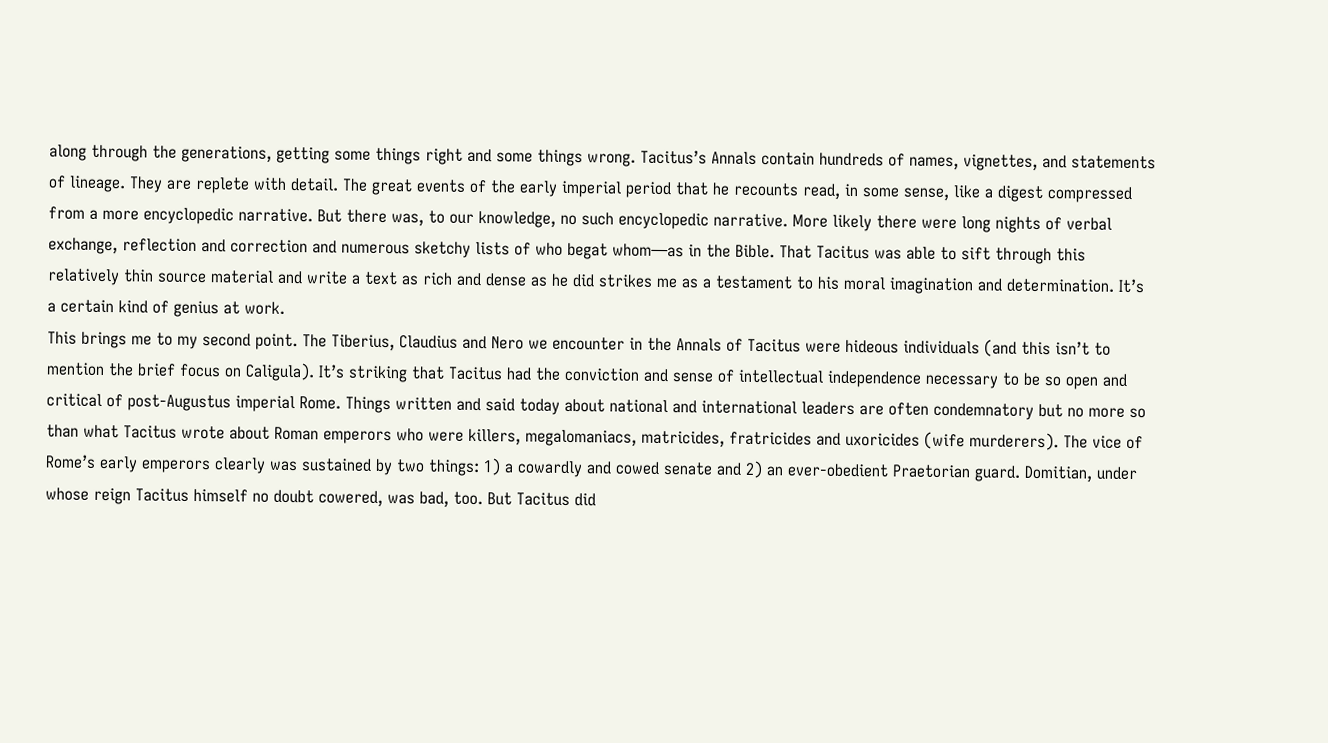along through the generations, getting some things right and some things wrong. Tacitus’s Annals contain hundreds of names, vignettes, and statements of lineage. They are replete with detail. The great events of the early imperial period that he recounts read, in some sense, like a digest compressed from a more encyclopedic narrative. But there was, to our knowledge, no such encyclopedic narrative. More likely there were long nights of verbal exchange, reflection and correction and numerous sketchy lists of who begat whom—as in the Bible. That Tacitus was able to sift through this relatively thin source material and write a text as rich and dense as he did strikes me as a testament to his moral imagination and determination. It’s a certain kind of genius at work.
This brings me to my second point. The Tiberius, Claudius and Nero we encounter in the Annals of Tacitus were hideous individuals (and this isn’t to mention the brief focus on Caligula). It’s striking that Tacitus had the conviction and sense of intellectual independence necessary to be so open and critical of post-Augustus imperial Rome. Things written and said today about national and international leaders are often condemnatory but no more so than what Tacitus wrote about Roman emperors who were killers, megalomaniacs, matricides, fratricides and uxoricides (wife murderers). The vice of Rome’s early emperors clearly was sustained by two things: 1) a cowardly and cowed senate and 2) an ever-obedient Praetorian guard. Domitian, under whose reign Tacitus himself no doubt cowered, was bad, too. But Tacitus did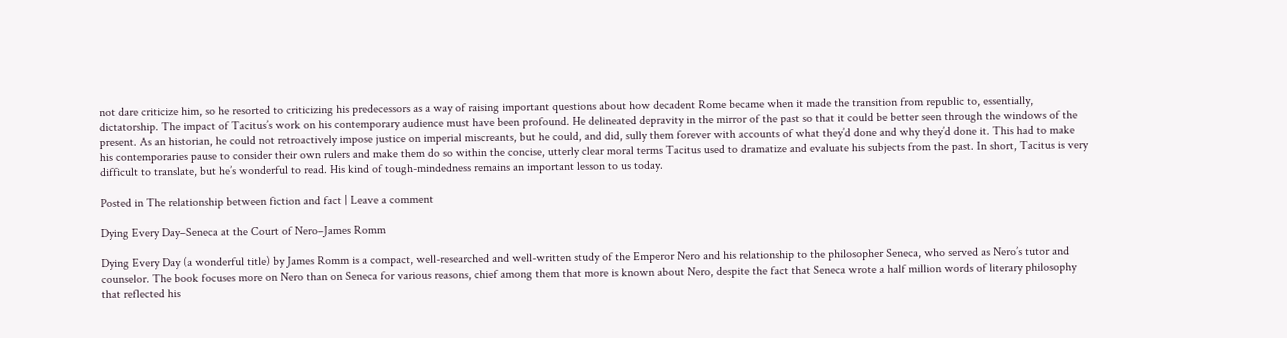not dare criticize him, so he resorted to criticizing his predecessors as a way of raising important questions about how decadent Rome became when it made the transition from republic to, essentially, dictatorship. The impact of Tacitus’s work on his contemporary audience must have been profound. He delineated depravity in the mirror of the past so that it could be better seen through the windows of the present. As an historian, he could not retroactively impose justice on imperial miscreants, but he could, and did, sully them forever with accounts of what they’d done and why they’d done it. This had to make his contemporaries pause to consider their own rulers and make them do so within the concise, utterly clear moral terms Tacitus used to dramatize and evaluate his subjects from the past. In short, Tacitus is very difficult to translate, but he’s wonderful to read. His kind of tough-mindedness remains an important lesson to us today.

Posted in The relationship between fiction and fact | Leave a comment

Dying Every Day–Seneca at the Court of Nero–James Romm

Dying Every Day (a wonderful title) by James Romm is a compact, well-researched and well-written study of the Emperor Nero and his relationship to the philosopher Seneca, who served as Nero’s tutor and counselor. The book focuses more on Nero than on Seneca for various reasons, chief among them that more is known about Nero, despite the fact that Seneca wrote a half million words of literary philosophy that reflected his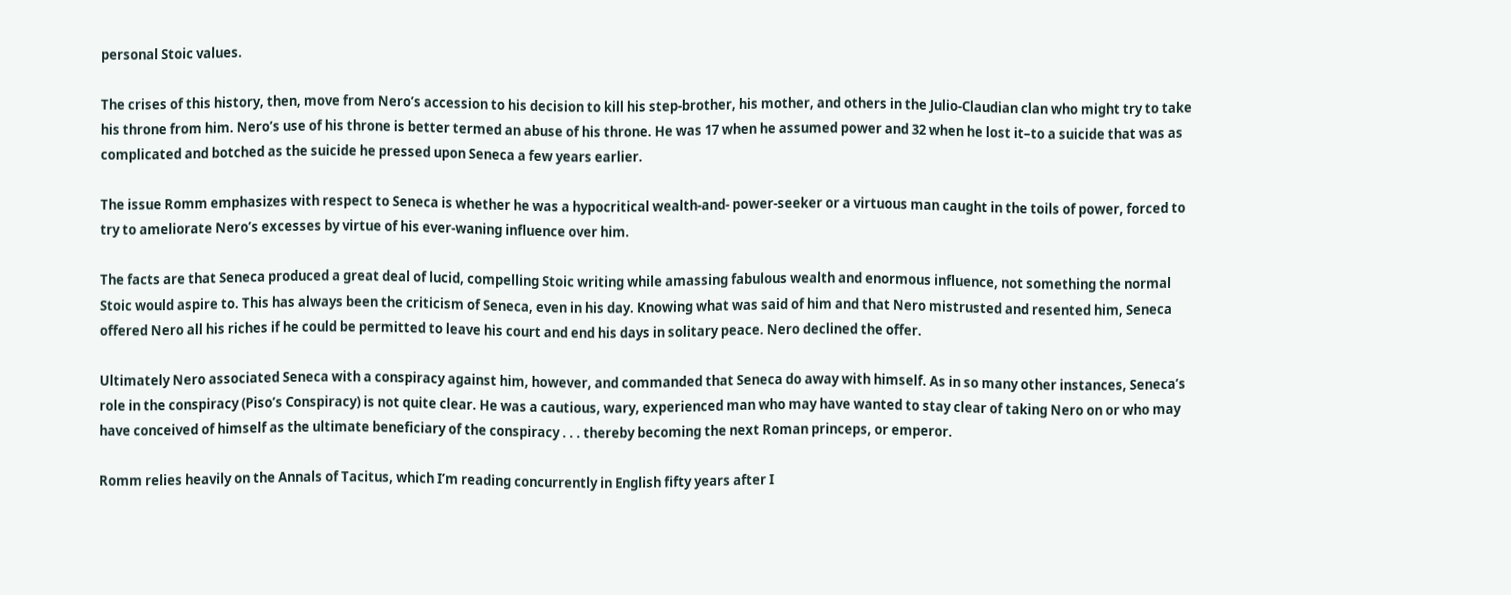personal Stoic values.

The crises of this history, then, move from Nero’s accession to his decision to kill his step-brother, his mother, and others in the Julio-Claudian clan who might try to take his throne from him. Nero’s use of his throne is better termed an abuse of his throne. He was 17 when he assumed power and 32 when he lost it–to a suicide that was as complicated and botched as the suicide he pressed upon Seneca a few years earlier.

The issue Romm emphasizes with respect to Seneca is whether he was a hypocritical wealth-and- power-seeker or a virtuous man caught in the toils of power, forced to try to ameliorate Nero’s excesses by virtue of his ever-waning influence over him.

The facts are that Seneca produced a great deal of lucid, compelling Stoic writing while amassing fabulous wealth and enormous influence, not something the normal Stoic would aspire to. This has always been the criticism of Seneca, even in his day. Knowing what was said of him and that Nero mistrusted and resented him, Seneca offered Nero all his riches if he could be permitted to leave his court and end his days in solitary peace. Nero declined the offer.

Ultimately Nero associated Seneca with a conspiracy against him, however, and commanded that Seneca do away with himself. As in so many other instances, Seneca’s role in the conspiracy (Piso’s Conspiracy) is not quite clear. He was a cautious, wary, experienced man who may have wanted to stay clear of taking Nero on or who may have conceived of himself as the ultimate beneficiary of the conspiracy . . . thereby becoming the next Roman princeps, or emperor.

Romm relies heavily on the Annals of Tacitus, which I’m reading concurrently in English fifty years after I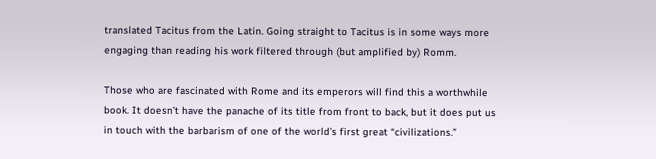translated Tacitus from the Latin. Going straight to Tacitus is in some ways more engaging than reading his work filtered through (but amplified by) Romm.

Those who are fascinated with Rome and its emperors will find this a worthwhile book. It doesn’t have the panache of its title from front to back, but it does put us in touch with the barbarism of one of the world’s first great “civilizations.”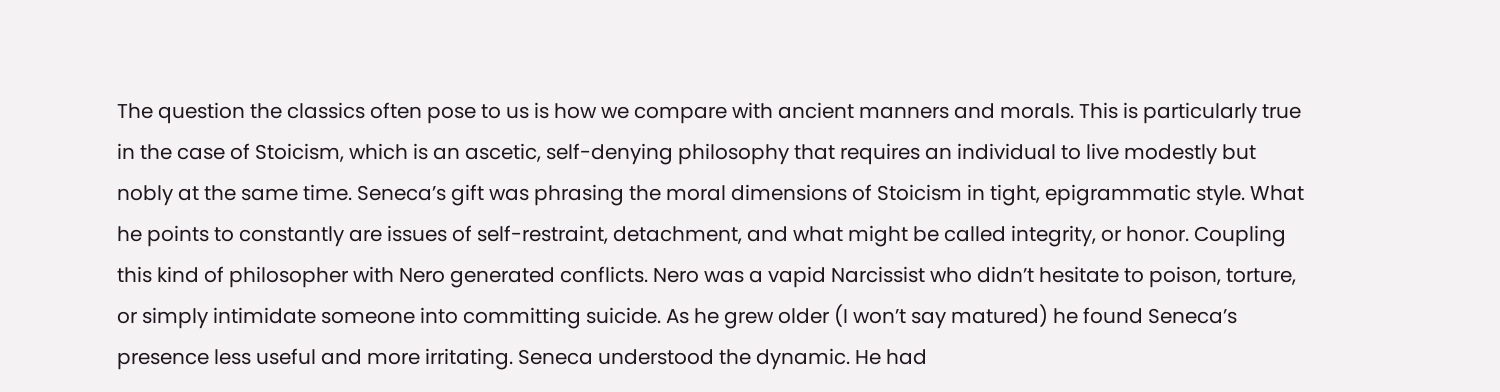The question the classics often pose to us is how we compare with ancient manners and morals. This is particularly true in the case of Stoicism, which is an ascetic, self-denying philosophy that requires an individual to live modestly but nobly at the same time. Seneca’s gift was phrasing the moral dimensions of Stoicism in tight, epigrammatic style. What he points to constantly are issues of self-restraint, detachment, and what might be called integrity, or honor. Coupling this kind of philosopher with Nero generated conflicts. Nero was a vapid Narcissist who didn’t hesitate to poison, torture, or simply intimidate someone into committing suicide. As he grew older (I won’t say matured) he found Seneca’s presence less useful and more irritating. Seneca understood the dynamic. He had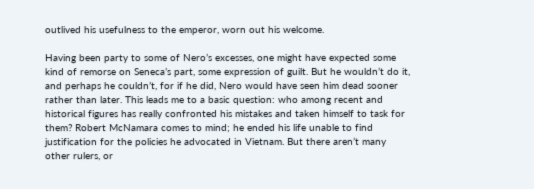outlived his usefulness to the emperor, worn out his welcome.

Having been party to some of Nero’s excesses, one might have expected some kind of remorse on Seneca’s part, some expression of guilt. But he wouldn’t do it, and perhaps he couldn’t, for if he did, Nero would have seen him dead sooner rather than later. This leads me to a basic question: who among recent and historical figures has really confronted his mistakes and taken himself to task for them? Robert McNamara comes to mind; he ended his life unable to find justification for the policies he advocated in Vietnam. But there aren’t many other rulers, or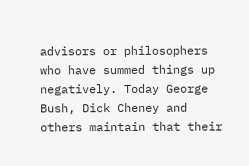advisors or philosophers who have summed things up negatively. Today George Bush, Dick Cheney and others maintain that their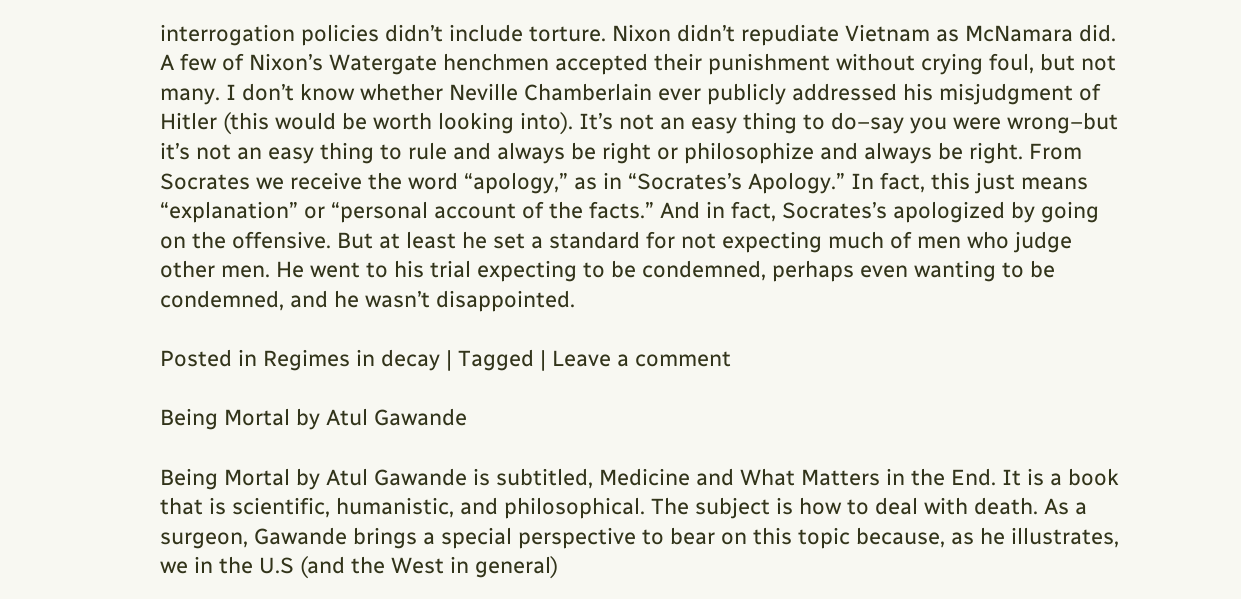interrogation policies didn’t include torture. Nixon didn’t repudiate Vietnam as McNamara did. A few of Nixon’s Watergate henchmen accepted their punishment without crying foul, but not many. I don’t know whether Neville Chamberlain ever publicly addressed his misjudgment of Hitler (this would be worth looking into). It’s not an easy thing to do–say you were wrong–but it’s not an easy thing to rule and always be right or philosophize and always be right. From Socrates we receive the word “apology,” as in “Socrates’s Apology.” In fact, this just means “explanation” or “personal account of the facts.” And in fact, Socrates’s apologized by going on the offensive. But at least he set a standard for not expecting much of men who judge other men. He went to his trial expecting to be condemned, perhaps even wanting to be condemned, and he wasn’t disappointed.

Posted in Regimes in decay | Tagged | Leave a comment

Being Mortal by Atul Gawande

Being Mortal by Atul Gawande is subtitled, Medicine and What Matters in the End. It is a book that is scientific, humanistic, and philosophical. The subject is how to deal with death. As a surgeon, Gawande brings a special perspective to bear on this topic because, as he illustrates, we in the U.S (and the West in general)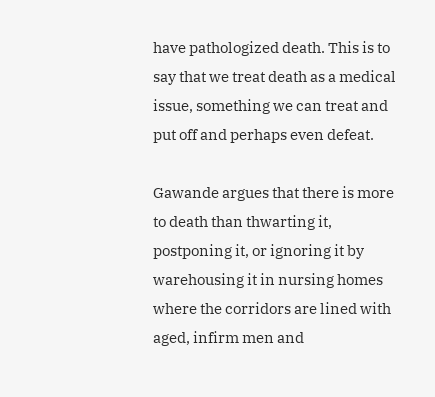have pathologized death. This is to say that we treat death as a medical issue, something we can treat and put off and perhaps even defeat.

Gawande argues that there is more to death than thwarting it, postponing it, or ignoring it by warehousing it in nursing homes where the corridors are lined with aged, infirm men and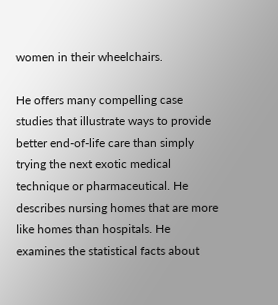women in their wheelchairs.

He offers many compelling case studies that illustrate ways to provide better end-of-life care than simply trying the next exotic medical technique or pharmaceutical. He describes nursing homes that are more like homes than hospitals. He examines the statistical facts about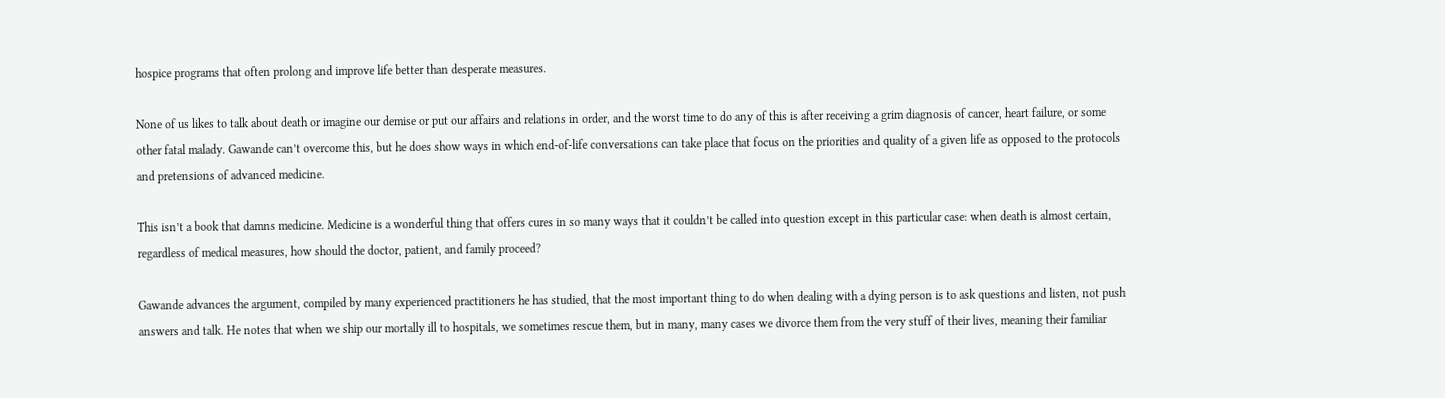hospice programs that often prolong and improve life better than desperate measures.

None of us likes to talk about death or imagine our demise or put our affairs and relations in order, and the worst time to do any of this is after receiving a grim diagnosis of cancer, heart failure, or some other fatal malady. Gawande can’t overcome this, but he does show ways in which end-of-life conversations can take place that focus on the priorities and quality of a given life as opposed to the protocols and pretensions of advanced medicine.

This isn’t a book that damns medicine. Medicine is a wonderful thing that offers cures in so many ways that it couldn’t be called into question except in this particular case: when death is almost certain, regardless of medical measures, how should the doctor, patient, and family proceed?

Gawande advances the argument, compiled by many experienced practitioners he has studied, that the most important thing to do when dealing with a dying person is to ask questions and listen, not push answers and talk. He notes that when we ship our mortally ill to hospitals, we sometimes rescue them, but in many, many cases we divorce them from the very stuff of their lives, meaning their familiar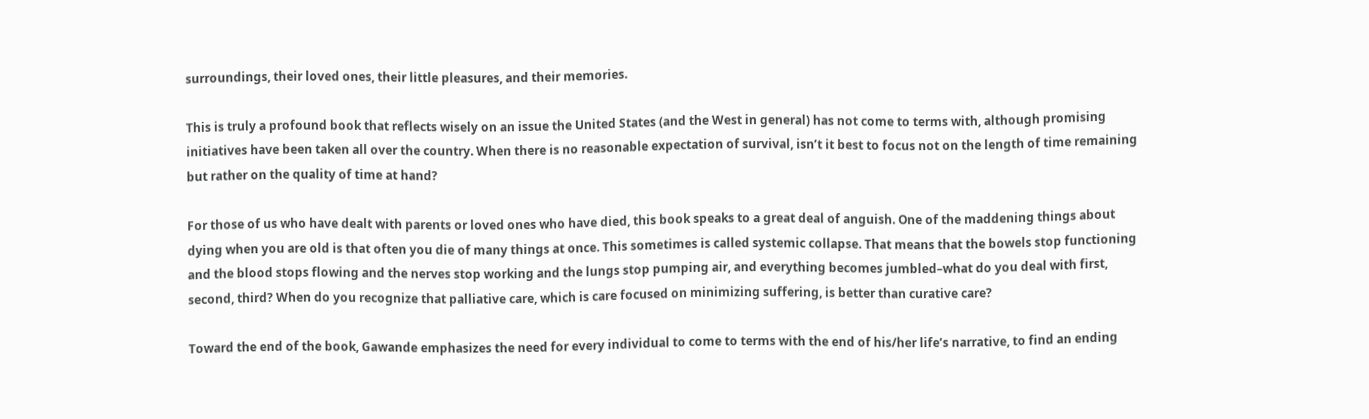surroundings, their loved ones, their little pleasures, and their memories.

This is truly a profound book that reflects wisely on an issue the United States (and the West in general) has not come to terms with, although promising initiatives have been taken all over the country. When there is no reasonable expectation of survival, isn’t it best to focus not on the length of time remaining but rather on the quality of time at hand?

For those of us who have dealt with parents or loved ones who have died, this book speaks to a great deal of anguish. One of the maddening things about dying when you are old is that often you die of many things at once. This sometimes is called systemic collapse. That means that the bowels stop functioning and the blood stops flowing and the nerves stop working and the lungs stop pumping air, and everything becomes jumbled–what do you deal with first, second, third? When do you recognize that palliative care, which is care focused on minimizing suffering, is better than curative care?

Toward the end of the book, Gawande emphasizes the need for every individual to come to terms with the end of his/her life’s narrative, to find an ending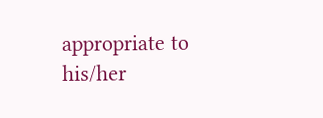appropriate to his/her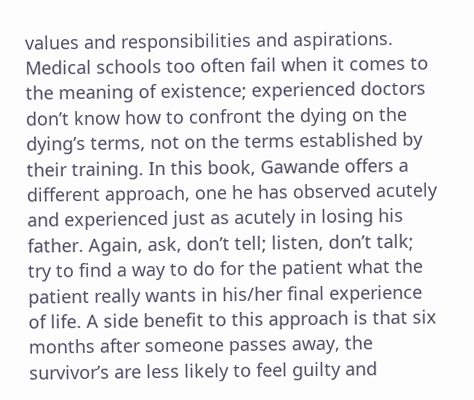values and responsibilities and aspirations. Medical schools too often fail when it comes to the meaning of existence; experienced doctors don’t know how to confront the dying on the dying’s terms, not on the terms established by their training. In this book, Gawande offers a different approach, one he has observed acutely and experienced just as acutely in losing his father. Again, ask, don’t tell; listen, don’t talk; try to find a way to do for the patient what the patient really wants in his/her final experience of life. A side benefit to this approach is that six months after someone passes away, the survivor’s are less likely to feel guilty and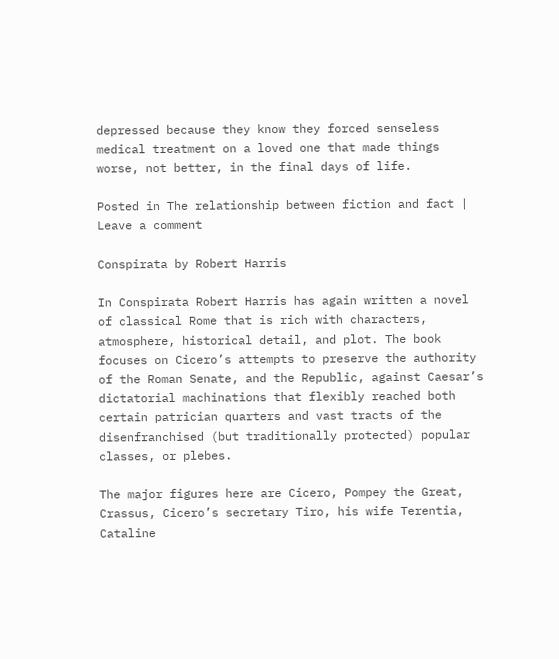depressed because they know they forced senseless medical treatment on a loved one that made things worse, not better, in the final days of life.

Posted in The relationship between fiction and fact | Leave a comment

Conspirata by Robert Harris

In Conspirata Robert Harris has again written a novel of classical Rome that is rich with characters, atmosphere, historical detail, and plot. The book focuses on Cicero’s attempts to preserve the authority of the Roman Senate, and the Republic, against Caesar’s dictatorial machinations that flexibly reached both certain patrician quarters and vast tracts of the disenfranchised (but traditionally protected) popular classes, or plebes.

The major figures here are Cicero, Pompey the Great, Crassus, Cicero’s secretary Tiro, his wife Terentia, Cataline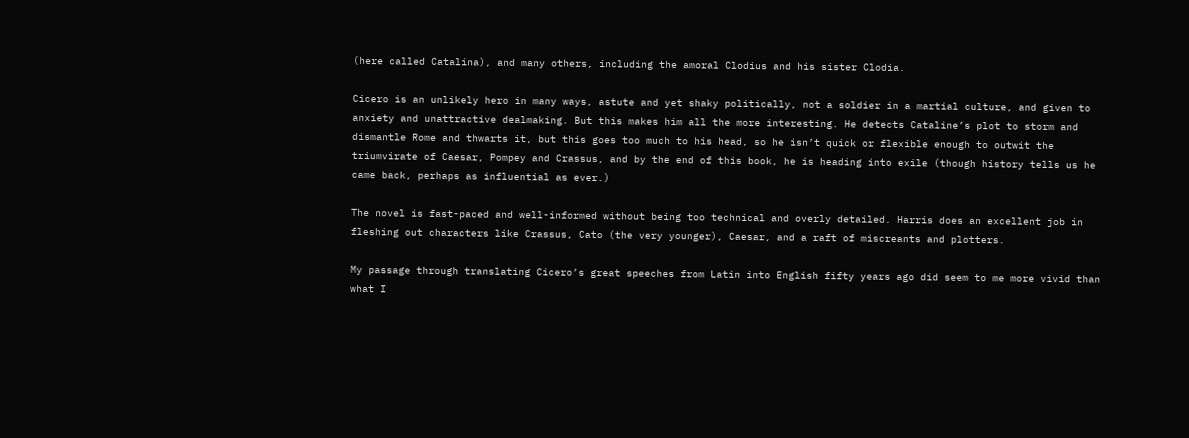(here called Catalina), and many others, including the amoral Clodius and his sister Clodia.

Cicero is an unlikely hero in many ways, astute and yet shaky politically, not a soldier in a martial culture, and given to anxiety and unattractive dealmaking. But this makes him all the more interesting. He detects Cataline’s plot to storm and dismantle Rome and thwarts it, but this goes too much to his head, so he isn’t quick or flexible enough to outwit the triumvirate of Caesar, Pompey and Crassus, and by the end of this book, he is heading into exile (though history tells us he came back, perhaps as influential as ever.)

The novel is fast-paced and well-informed without being too technical and overly detailed. Harris does an excellent job in fleshing out characters like Crassus, Cato (the very younger), Caesar, and a raft of miscreants and plotters.

My passage through translating Cicero’s great speeches from Latin into English fifty years ago did seem to me more vivid than what I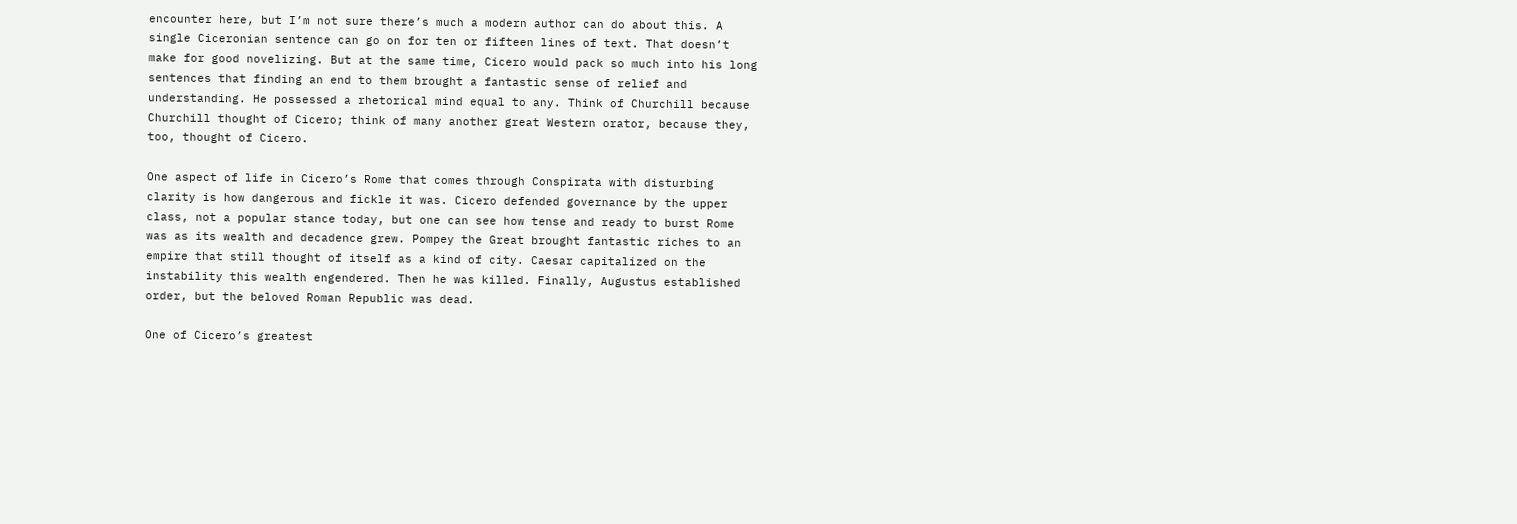encounter here, but I’m not sure there’s much a modern author can do about this. A single Ciceronian sentence can go on for ten or fifteen lines of text. That doesn’t make for good novelizing. But at the same time, Cicero would pack so much into his long sentences that finding an end to them brought a fantastic sense of relief and understanding. He possessed a rhetorical mind equal to any. Think of Churchill because Churchill thought of Cicero; think of many another great Western orator, because they, too, thought of Cicero.

One aspect of life in Cicero’s Rome that comes through Conspirata with disturbing clarity is how dangerous and fickle it was. Cicero defended governance by the upper class, not a popular stance today, but one can see how tense and ready to burst Rome was as its wealth and decadence grew. Pompey the Great brought fantastic riches to an empire that still thought of itself as a kind of city. Caesar capitalized on the instability this wealth engendered. Then he was killed. Finally, Augustus established order, but the beloved Roman Republic was dead.

One of Cicero’s greatest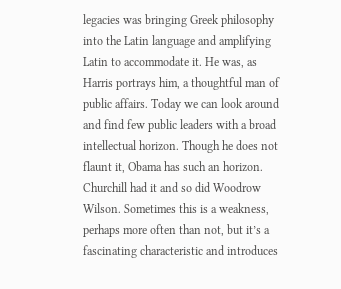legacies was bringing Greek philosophy into the Latin language and amplifying Latin to accommodate it. He was, as Harris portrays him, a thoughtful man of public affairs. Today we can look around and find few public leaders with a broad intellectual horizon. Though he does not flaunt it, Obama has such an horizon. Churchill had it and so did Woodrow Wilson. Sometimes this is a weakness, perhaps more often than not, but it’s a fascinating characteristic and introduces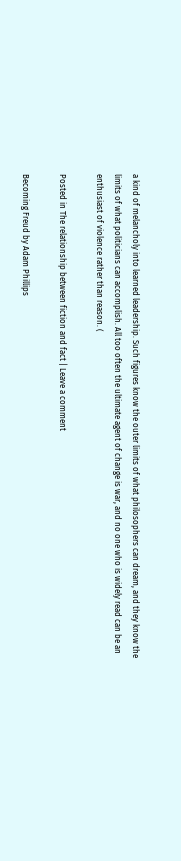a kind of melancholy into learned leadership. Such figures know the outer limits of what philosophers can dream, and they know the limits of what politicians can accomplish. All too often the ultimate agent of change is war, and no one who is widely read can be an enthusiast of violence rather than reason. (

Posted in The relationship between fiction and fact | Leave a comment

Becoming Freud by Adam Phillips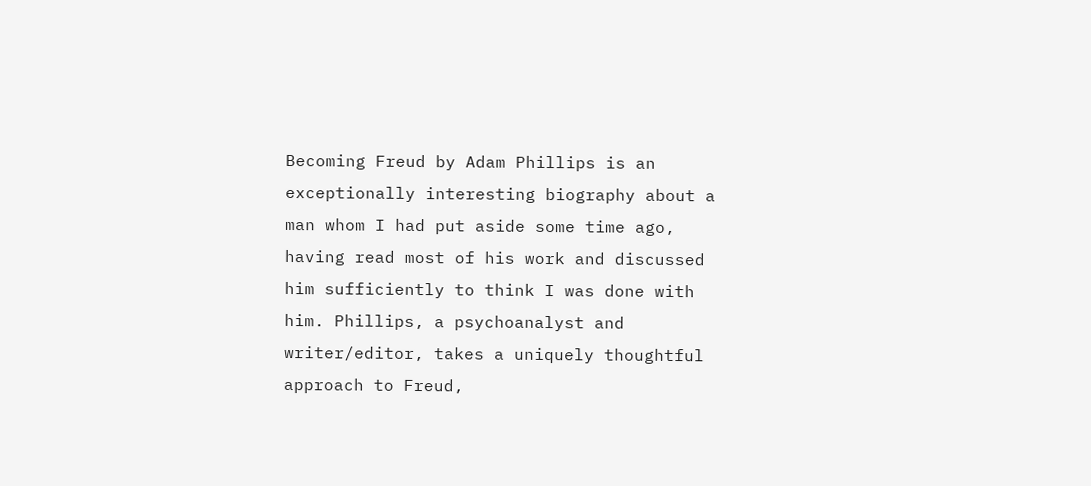Becoming Freud by Adam Phillips is an exceptionally interesting biography about a man whom I had put aside some time ago, having read most of his work and discussed him sufficiently to think I was done with him. Phillips, a psychoanalyst and writer/editor, takes a uniquely thoughtful approach to Freud,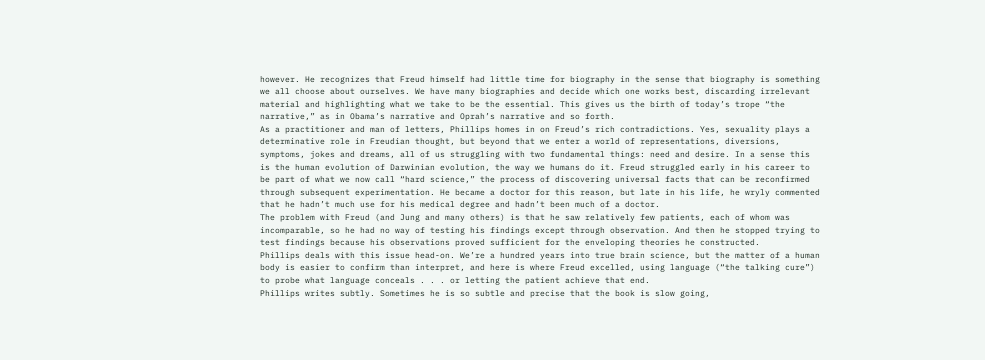however. He recognizes that Freud himself had little time for biography in the sense that biography is something we all choose about ourselves. We have many biographies and decide which one works best, discarding irrelevant material and highlighting what we take to be the essential. This gives us the birth of today’s trope “the narrative,” as in Obama’s narrative and Oprah’s narrative and so forth.
As a practitioner and man of letters, Phillips homes in on Freud’s rich contradictions. Yes, sexuality plays a determinative role in Freudian thought, but beyond that we enter a world of representations, diversions, symptoms, jokes and dreams, all of us struggling with two fundamental things: need and desire. In a sense this is the human evolution of Darwinian evolution, the way we humans do it. Freud struggled early in his career to be part of what we now call “hard science,” the process of discovering universal facts that can be reconfirmed through subsequent experimentation. He became a doctor for this reason, but late in his life, he wryly commented that he hadn’t much use for his medical degree and hadn’t been much of a doctor.
The problem with Freud (and Jung and many others) is that he saw relatively few patients, each of whom was incomparable, so he had no way of testing his findings except through observation. And then he stopped trying to test findings because his observations proved sufficient for the enveloping theories he constructed.
Phillips deals with this issue head-on. We’re a hundred years into true brain science, but the matter of a human body is easier to confirm than interpret, and here is where Freud excelled, using language (“the talking cure”) to probe what language conceals . . . or letting the patient achieve that end.
Phillips writes subtly. Sometimes he is so subtle and precise that the book is slow going,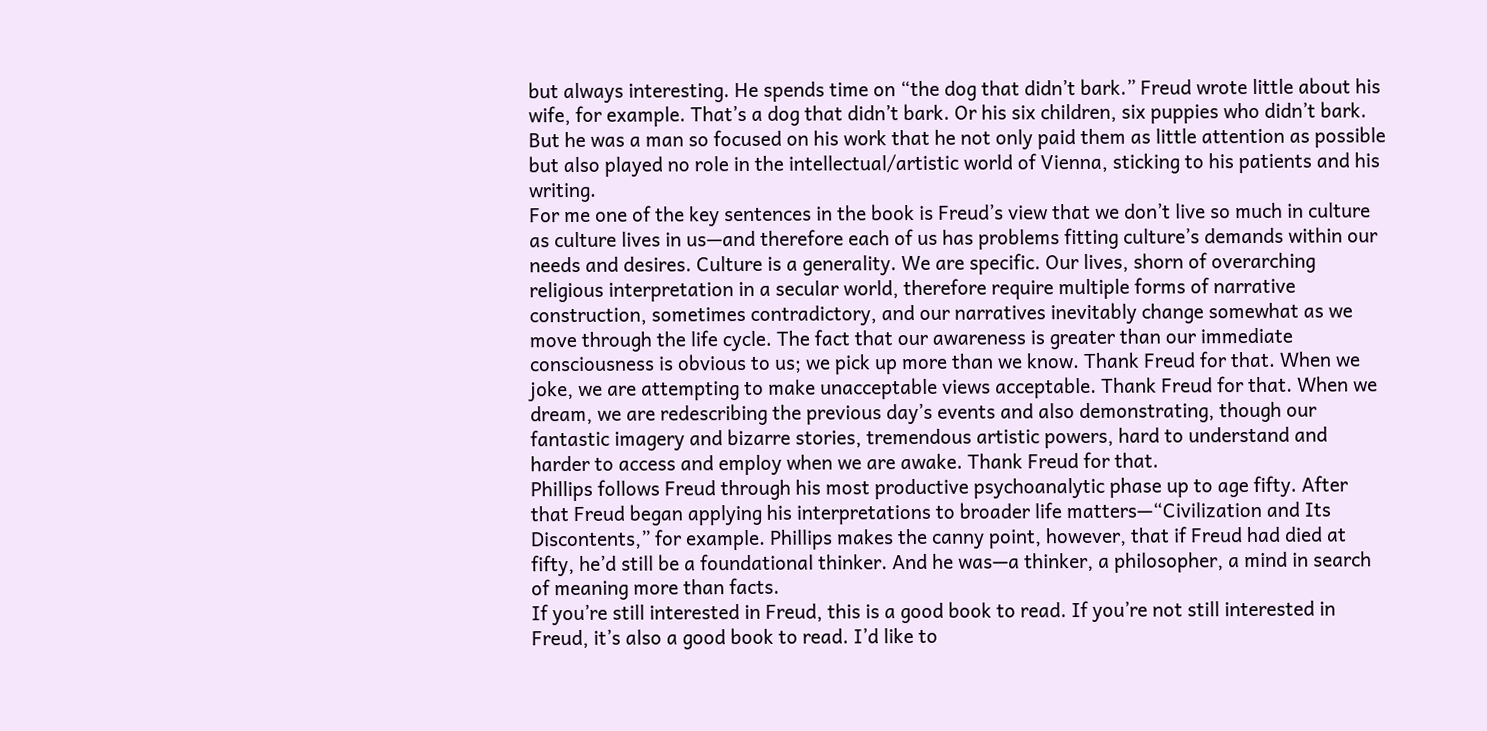but always interesting. He spends time on “the dog that didn’t bark.” Freud wrote little about his wife, for example. That’s a dog that didn’t bark. Or his six children, six puppies who didn’t bark. But he was a man so focused on his work that he not only paid them as little attention as possible but also played no role in the intellectual/artistic world of Vienna, sticking to his patients and his writing.
For me one of the key sentences in the book is Freud’s view that we don’t live so much in culture as culture lives in us—and therefore each of us has problems fitting culture’s demands within our needs and desires. Culture is a generality. We are specific. Our lives, shorn of overarching religious interpretation in a secular world, therefore require multiple forms of narrative construction, sometimes contradictory, and our narratives inevitably change somewhat as we move through the life cycle. The fact that our awareness is greater than our immediate consciousness is obvious to us; we pick up more than we know. Thank Freud for that. When we joke, we are attempting to make unacceptable views acceptable. Thank Freud for that. When we dream, we are redescribing the previous day’s events and also demonstrating, though our fantastic imagery and bizarre stories, tremendous artistic powers, hard to understand and harder to access and employ when we are awake. Thank Freud for that.
Phillips follows Freud through his most productive psychoanalytic phase up to age fifty. After that Freud began applying his interpretations to broader life matters—“Civilization and Its Discontents,” for example. Phillips makes the canny point, however, that if Freud had died at fifty, he’d still be a foundational thinker. And he was—a thinker, a philosopher, a mind in search of meaning more than facts.
If you’re still interested in Freud, this is a good book to read. If you’re not still interested in Freud, it’s also a good book to read. I’d like to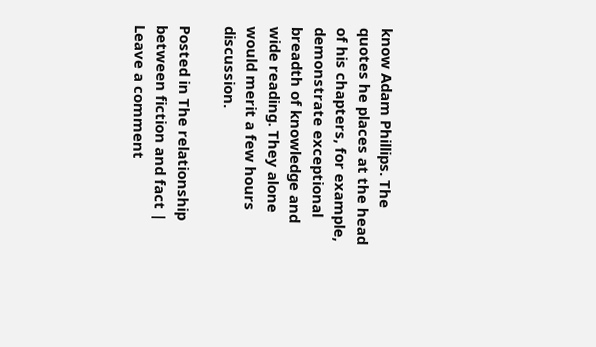know Adam Phillips. The quotes he places at the head of his chapters, for example, demonstrate exceptional breadth of knowledge and wide reading. They alone would merit a few hours discussion.

Posted in The relationship between fiction and fact | Leave a comment